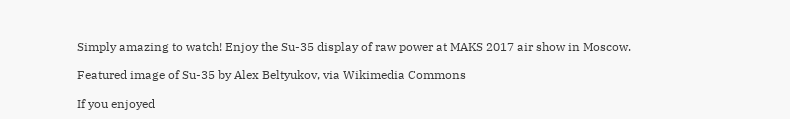Simply amazing to watch! Enjoy the Su-35 display of raw power at MAKS 2017 air show in Moscow.

Featured image of Su-35 by Alex Beltyukov, via Wikimedia Commons

If you enjoyed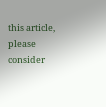this article, please consider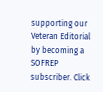supporting our Veteran Editorial by becoming a SOFREP subscriber. Click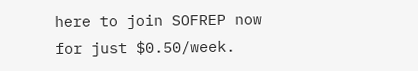here to join SOFREP now for just $0.50/week.